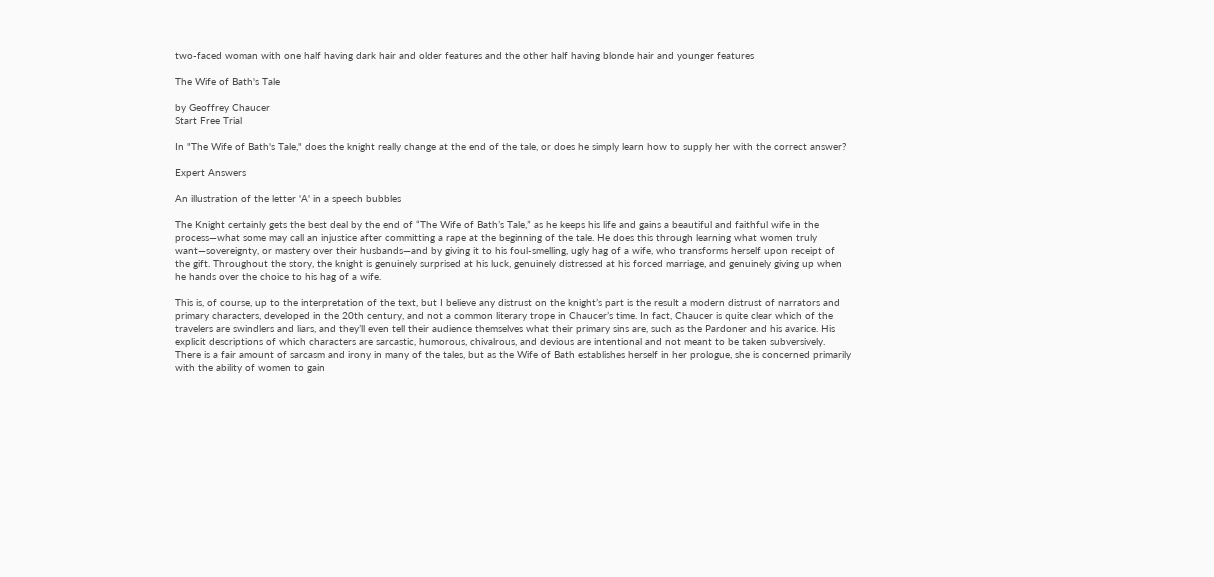two-faced woman with one half having dark hair and older features and the other half having blonde hair and younger features

The Wife of Bath's Tale

by Geoffrey Chaucer
Start Free Trial

In "The Wife of Bath's Tale," does the knight really change at the end of the tale, or does he simply learn how to supply her with the correct answer?

Expert Answers

An illustration of the letter 'A' in a speech bubbles

The Knight certainly gets the best deal by the end of “The Wife of Bath’s Tale,” as he keeps his life and gains a beautiful and faithful wife in the process—what some may call an injustice after committing a rape at the beginning of the tale. He does this through learning what women truly want—sovereignty, or mastery over their husbands—and by giving it to his foul-smelling, ugly hag of a wife, who transforms herself upon receipt of the gift. Throughout the story, the knight is genuinely surprised at his luck, genuinely distressed at his forced marriage, and genuinely giving up when he hands over the choice to his hag of a wife.

This is, of course, up to the interpretation of the text, but I believe any distrust on the knight’s part is the result a modern distrust of narrators and primary characters, developed in the 20th century, and not a common literary trope in Chaucer’s time. In fact, Chaucer is quite clear which of the travelers are swindlers and liars, and they’ll even tell their audience themselves what their primary sins are, such as the Pardoner and his avarice. His explicit descriptions of which characters are sarcastic, humorous, chivalrous, and devious are intentional and not meant to be taken subversively. There is a fair amount of sarcasm and irony in many of the tales, but as the Wife of Bath establishes herself in her prologue, she is concerned primarily with the ability of women to gain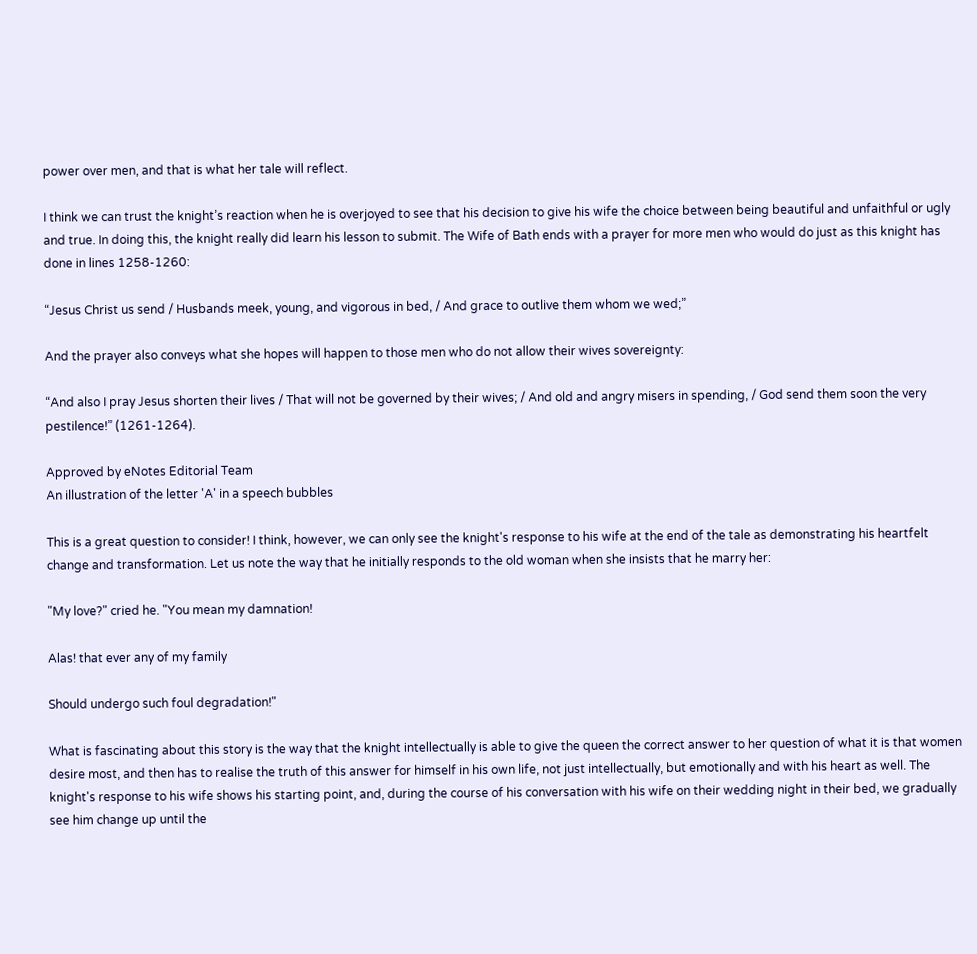power over men, and that is what her tale will reflect.

I think we can trust the knight’s reaction when he is overjoyed to see that his decision to give his wife the choice between being beautiful and unfaithful or ugly and true. In doing this, the knight really did learn his lesson to submit. The Wife of Bath ends with a prayer for more men who would do just as this knight has done in lines 1258-1260:

“Jesus Christ us send / Husbands meek, young, and vigorous in bed, / And grace to outlive them whom we wed;”

And the prayer also conveys what she hopes will happen to those men who do not allow their wives sovereignty:

“And also I pray Jesus shorten their lives / That will not be governed by their wives; / And old and angry misers in spending, / God send them soon the very pestilence!” (1261-1264).

Approved by eNotes Editorial Team
An illustration of the letter 'A' in a speech bubbles

This is a great question to consider! I think, however, we can only see the knight's response to his wife at the end of the tale as demonstrating his heartfelt change and transformation. Let us note the way that he initially responds to the old woman when she insists that he marry her:

"My love?" cried he. "You mean my damnation!

Alas! that ever any of my family

Should undergo such foul degradation!"

What is fascinating about this story is the way that the knight intellectually is able to give the queen the correct answer to her question of what it is that women desire most, and then has to realise the truth of this answer for himself in his own life, not just intellectually, but emotionally and with his heart as well. The knight's response to his wife shows his starting point, and, during the course of his conversation with his wife on their wedding night in their bed, we gradually see him change up until the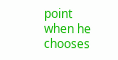point when he chooses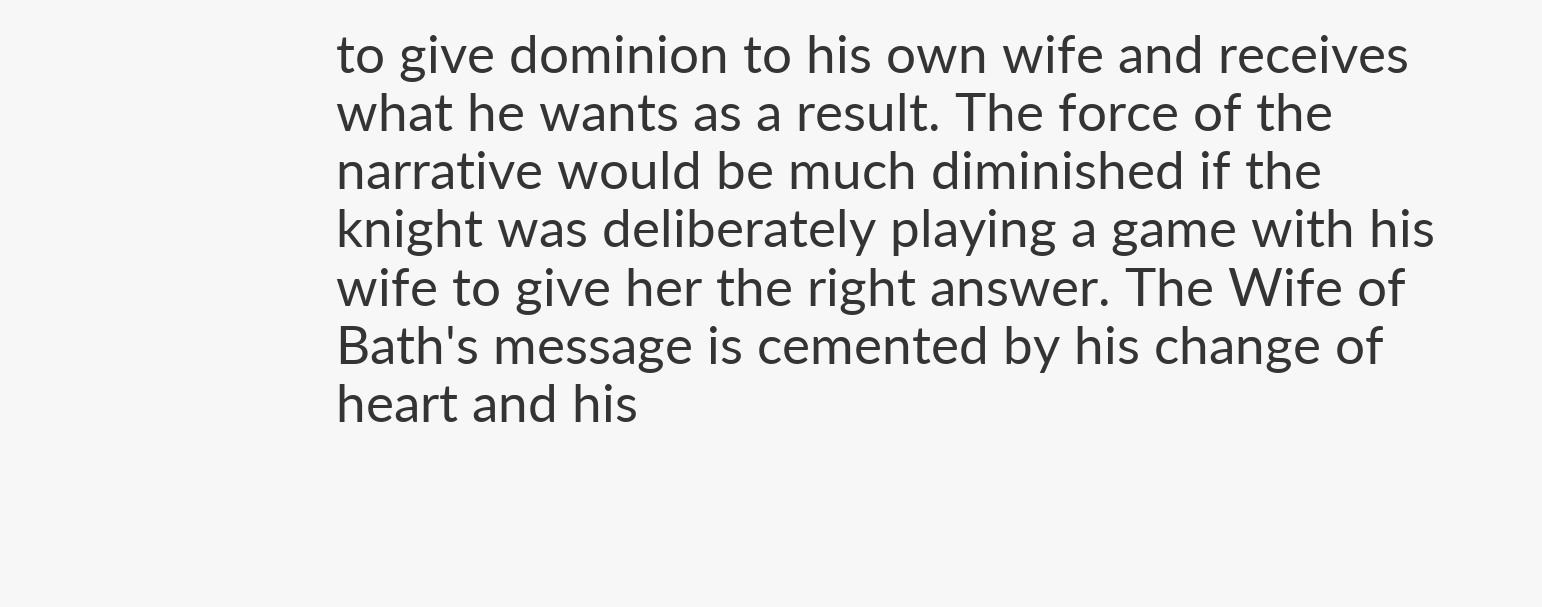to give dominion to his own wife and receives what he wants as a result. The force of the narrative would be much diminished if the knight was deliberately playing a game with his wife to give her the right answer. The Wife of Bath's message is cemented by his change of heart and his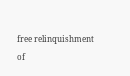free relinquishment of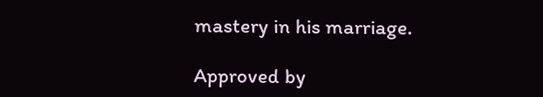mastery in his marriage.

Approved by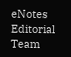eNotes Editorial Team